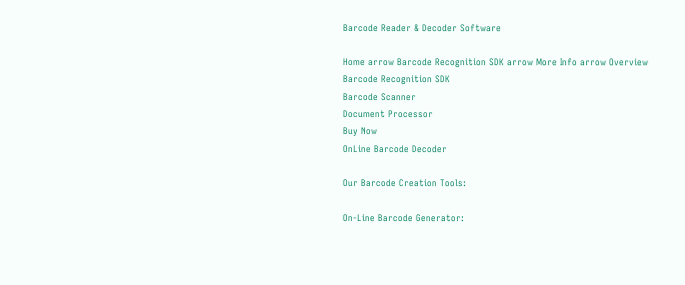Barcode Reader & Decoder Software

Home arrow Barcode Recognition SDK arrow More Info arrow Overview
Barcode Recognition SDK
Barcode Scanner
Document Processor
Buy Now
OnLine Barcode Decoder

Our Barcode Creation Tools:

On-Line Barcode Generator: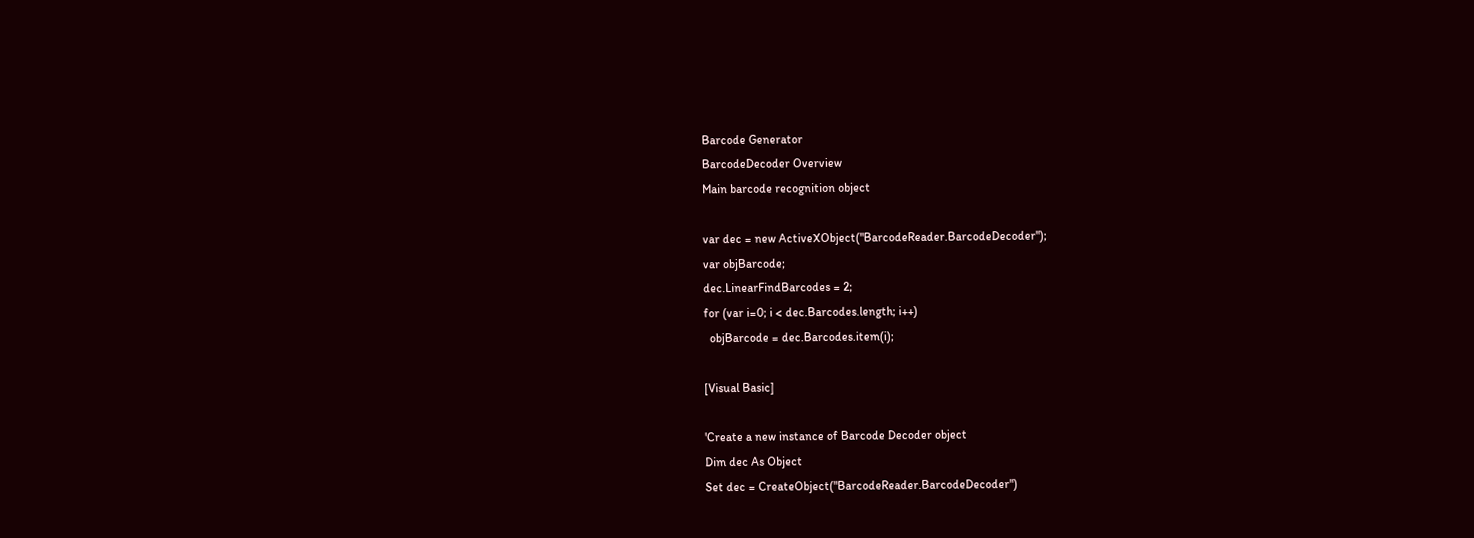Barcode Generator
BarcodeDecoder Overview
Main barcode recognition object

var dec = new ActiveXObject("BarcodeReader.BarcodeDecoder");
var objBarcode;
dec.LinearFindBarcodes = 2;
for (var i=0; i < dec.Barcodes.length; i++)
  objBarcode = dec.Barcodes.item(i);

[Visual Basic]

'Create a new instance of Barcode Decoder object
Dim dec As Object
Set dec = CreateObject("BarcodeReader.BarcodeDecoder")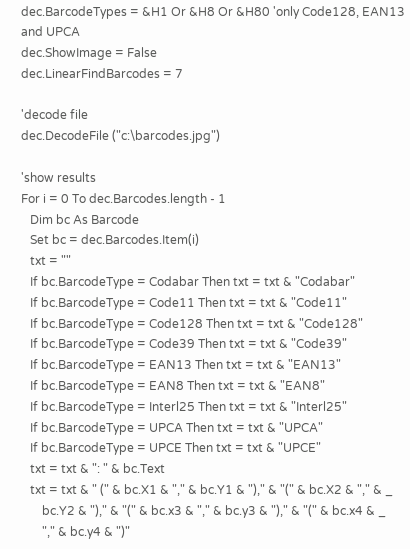dec.BarcodeTypes = &H1 Or &H8 Or &H80 'only Code128, EAN13 and UPCA
dec.ShowImage = False
dec.LinearFindBarcodes = 7

'decode file
dec.DecodeFile ("c:\barcodes.jpg")

'show results
For i = 0 To dec.Barcodes.length - 1
   Dim bc As Barcode
   Set bc = dec.Barcodes.Item(i)
   txt = ""
   If bc.BarcodeType = Codabar Then txt = txt & "Codabar"
   If bc.BarcodeType = Code11 Then txt = txt & "Code11"
   If bc.BarcodeType = Code128 Then txt = txt & "Code128"
   If bc.BarcodeType = Code39 Then txt = txt & "Code39"
   If bc.BarcodeType = EAN13 Then txt = txt & "EAN13"
   If bc.BarcodeType = EAN8 Then txt = txt & "EAN8"
   If bc.BarcodeType = Interl25 Then txt = txt & "Interl25"
   If bc.BarcodeType = UPCA Then txt = txt & "UPCA"
   If bc.BarcodeType = UPCE Then txt = txt & "UPCE"
   txt = txt & ": " & bc.Text
   txt = txt & " (" & bc.X1 & "," & bc.Y1 & ")," & "(" & bc.X2 & "," & _
       bc.Y2 & ")," & "(" & bc.x3 & "," & bc.y3 & ")," & "(" & bc.x4 & _
       "," & bc.y4 & ")"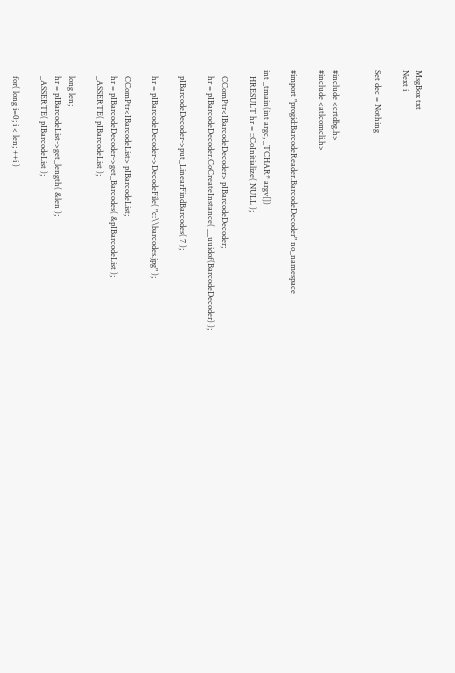MsgBox txt
Next i

Set dec = Nothing


#include <crtdbg.h>
#include <atlcomcli.h>

#import "progid:BarcodeReader.BarcodeDecoder" no_namespace

int _tmain(int argc, _TCHAR* argv[])
   HRESULT hr = ::CoInitialize( NULL );

   CComPtr<IBarcodeDecoder> pIBarcodeDecoder;
   hr = pIBarcodeDecoder.CoCreateInstance( __uuidof(BarcodeDecoder) );

   pIBarcodeDecoder->put_LinearFindBarcodes( 7 );

   hr = pIBarcodeDecoder->DecodeFile( "c:\\barcodes.jpg" );

   CComPtr<IBarcodeList> pIBarcodeList;
   hr = pIBarcodeDecoder->get_Barcodes( &pIBarcodeList );
   _ASSERTE( pIBarcodeList );

   long len;
   hr = pIBarcodeList->get_length( &len );
   _ASSERTE( pIBarcodeList );

   for( long i=0; i < len; ++i )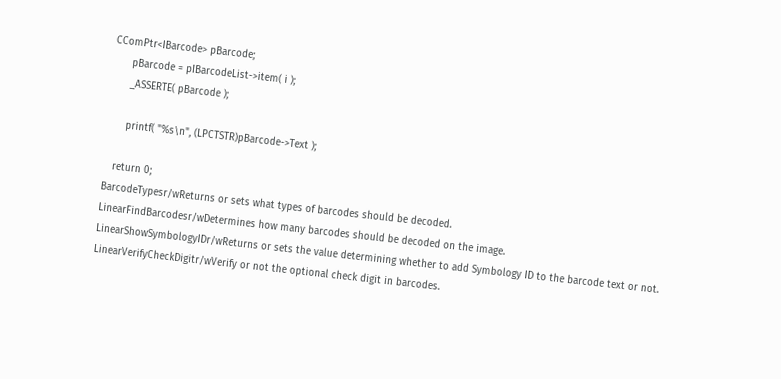CComPtr<IBarcode> pBarcode;
      pBarcode = pIBarcodeList->item( i );
      _ASSERTE( pBarcode );

      printf( "%s\n", (LPCTSTR)pBarcode->Text );

   return 0;
BarcodeTypesr/wReturns or sets what types of barcodes should be decoded.
LinearFindBarcodesr/wDetermines how many barcodes should be decoded on the image.
LinearShowSymbologyIDr/wReturns or sets the value determining whether to add Symbology ID to the barcode text or not.
LinearVerifyCheckDigitr/wVerify or not the optional check digit in barcodes.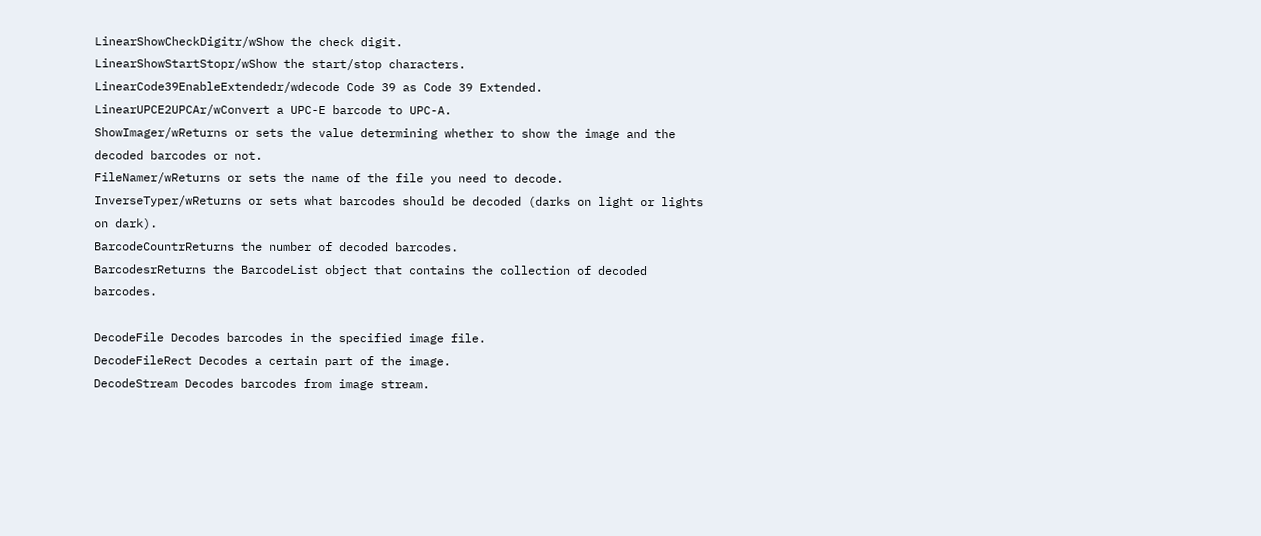LinearShowCheckDigitr/wShow the check digit.
LinearShowStartStopr/wShow the start/stop characters.
LinearCode39EnableExtendedr/wdecode Code 39 as Code 39 Extended.
LinearUPCE2UPCAr/wConvert a UPC-E barcode to UPC-A.
ShowImager/wReturns or sets the value determining whether to show the image and the decoded barcodes or not.
FileNamer/wReturns or sets the name of the file you need to decode.
InverseTyper/wReturns or sets what barcodes should be decoded (darks on light or lights on dark).
BarcodeCountrReturns the number of decoded barcodes.
BarcodesrReturns the BarcodeList object that contains the collection of decoded barcodes.

DecodeFile Decodes barcodes in the specified image file.
DecodeFileRect Decodes a certain part of the image.
DecodeStream Decodes barcodes from image stream.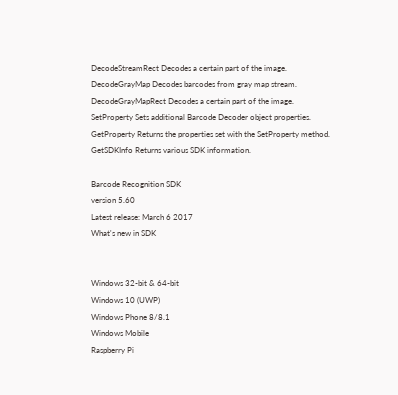DecodeStreamRect Decodes a certain part of the image.
DecodeGrayMap Decodes barcodes from gray map stream.
DecodeGrayMapRect Decodes a certain part of the image.
SetProperty Sets additional Barcode Decoder object properties.
GetProperty Returns the properties set with the SetProperty method.
GetSDKInfo Returns various SDK information.

Barcode Recognition SDK
version 5.60
Latest release: March 6 2017
What's new in SDK


Windows 32-bit & 64-bit
Windows 10 (UWP)
Windows Phone 8/8.1
Windows Mobile
Raspberry Pi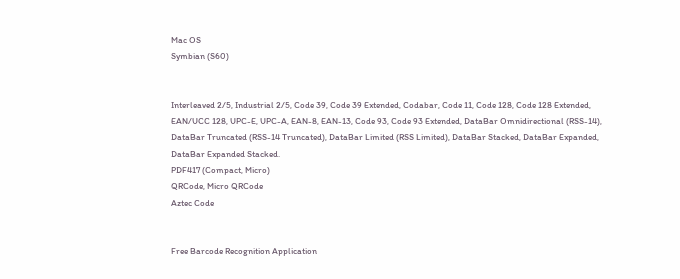Mac OS
Symbian (S60)


Interleaved 2/5, Industrial 2/5, Code 39, Code 39 Extended, Codabar, Code 11, Code 128, Code 128 Extended, EAN/UCC 128, UPC-E, UPC-A, EAN-8, EAN-13, Code 93, Code 93 Extended, DataBar Omnidirectional (RSS-14), DataBar Truncated (RSS-14 Truncated), DataBar Limited (RSS Limited), DataBar Stacked, DataBar Expanded, DataBar Expanded Stacked.
PDF417 (Compact, Micro)
QRCode, Micro QRCode
Aztec Code


Free Barcode Recognition Application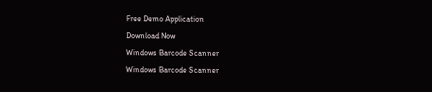Free Demo Application
Download Now
Windows Barcode Scanner
Windows Barcode Scanner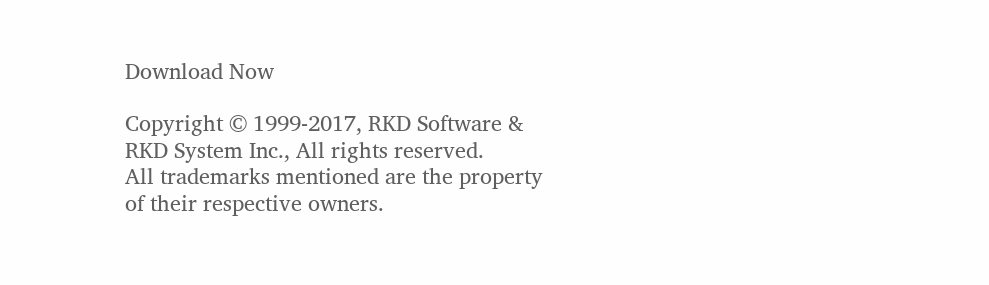Download Now

Copyright © 1999-2017, RKD Software & RKD System Inc., All rights reserved.
All trademarks mentioned are the property of their respective owners.